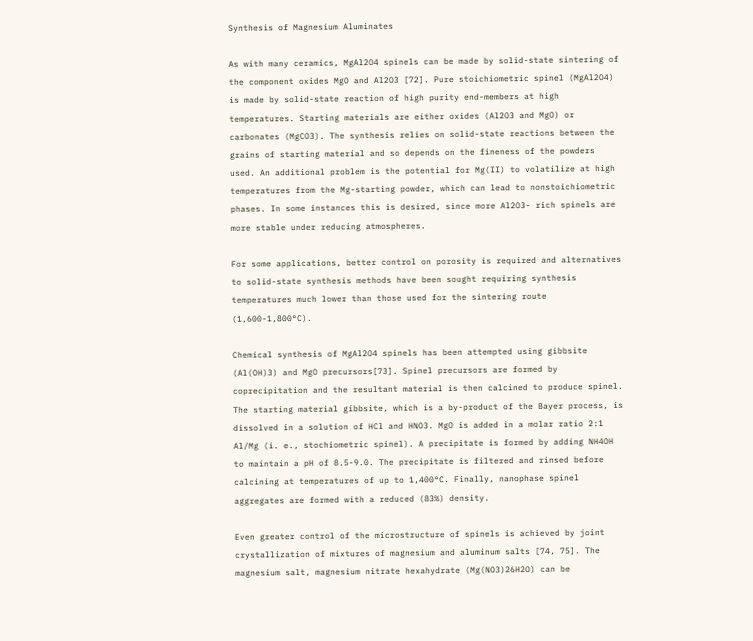Synthesis of Magnesium Aluminates

As with many ceramics, MgAl2O4 spinels can be made by solid-state sintering of the component oxides MgO and Al2O3 [72]. Pure stoichiometric spinel (MgAl2O4) is made by solid-state reaction of high purity end-members at high temperatures. Starting materials are either oxides (Al2O3 and MgO) or carbonates (MgCO3). The synthesis relies on solid-state reactions between the grains of starting material and so depends on the fineness of the powders used. An additional problem is the potential for Mg(II) to volatilize at high temperatures from the Mg-starting powder, which can lead to nonstoichiometric phases. In some instances this is desired, since more Al2O3- rich spinels are more stable under reducing atmospheres.

For some applications, better control on porosity is required and alternatives to solid-state synthesis methods have been sought requiring synthesis temperatures much lower than those used for the sintering route (1,600-1,800°C).

Chemical synthesis of MgAl2O4 spinels has been attempted using gibbsite (Al(OH)3) and MgO precursors[73]. Spinel precursors are formed by coprecipitation and the resultant material is then calcined to produce spinel. The starting material gibbsite, which is a by-product of the Bayer process, is dissolved in a solution of HCl and HNO3. MgO is added in a molar ratio 2:1 Al/Mg (i. e., stochiometric spinel). A precipitate is formed by adding NH4OH to maintain a pH of 8.5-9.0. The precipitate is filtered and rinsed before calcining at temperatures of up to 1,400°C. Finally, nanophase spinel aggregates are formed with a reduced (83%) density.

Even greater control of the microstructure of spinels is achieved by joint crystallization of mixtures of magnesium and aluminum salts [74, 75]. The magnesium salt, magnesium nitrate hexahydrate (Mg(NO3)26H2O) can be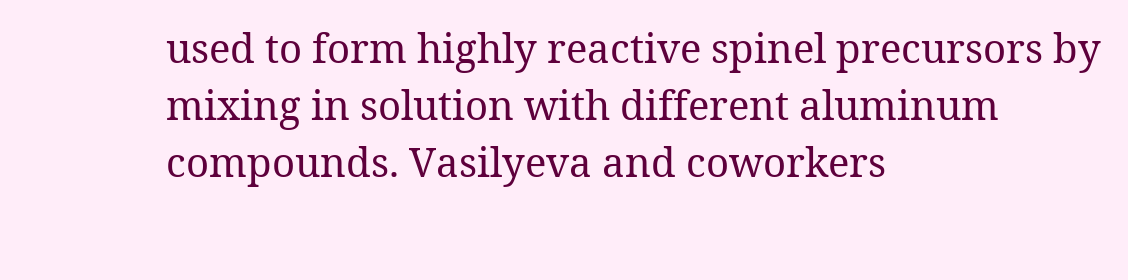used to form highly reactive spinel precursors by mixing in solution with different aluminum compounds. Vasilyeva and coworkers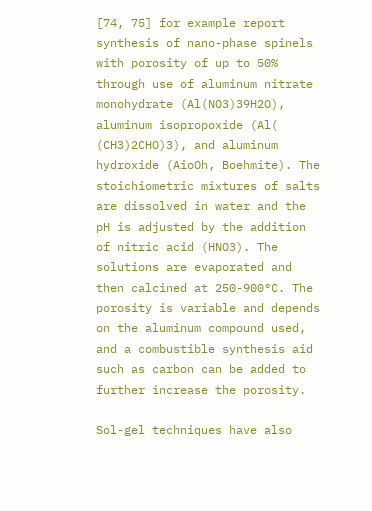[74, 75] for example report synthesis of nano-phase spinels with porosity of up to 50% through use of aluminum nitrate monohydrate (Al(NO3)39H2O), aluminum isopropoxide (Al( (CH3)2CHO)3), and aluminum hydroxide (AioOh, Boehmite). The stoichiometric mixtures of salts are dissolved in water and the pH is adjusted by the addition of nitric acid (HNO3). The solutions are evaporated and then calcined at 250-900°C. The porosity is variable and depends on the aluminum compound used, and a combustible synthesis aid such as carbon can be added to further increase the porosity.

Sol-gel techniques have also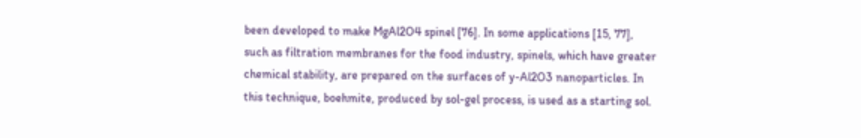been developed to make MgAl2O4 spinel [76]. In some applications [15, 77], such as filtration membranes for the food industry, spinels, which have greater chemical stability, are prepared on the surfaces of y-Al2O3 nanoparticles. In this technique, boehmite, produced by sol-gel process, is used as a starting sol.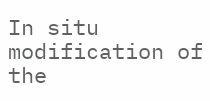In situ modification of the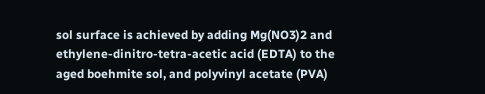sol surface is achieved by adding Mg(NO3)2 and ethylene-dinitro-tetra-acetic acid (EDTA) to the aged boehmite sol, and polyvinyl acetate (PVA)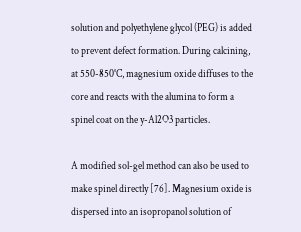solution and polyethylene glycol (PEG) is added to prevent defect formation. During calcining, at 550-850°C, magnesium oxide diffuses to the core and reacts with the alumina to form a spinel coat on the y-Al2O3 particles.

A modified sol-gel method can also be used to make spinel directly [76]. Magnesium oxide is dispersed into an isopropanol solution of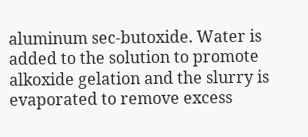aluminum sec-butoxide. Water is added to the solution to promote alkoxide gelation and the slurry is evaporated to remove excess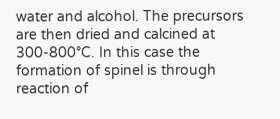water and alcohol. The precursors are then dried and calcined at 300-800°C. In this case the formation of spinel is through reaction of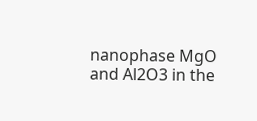nanophase MgO and Al2O3 in the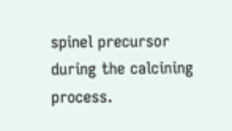spinel precursor during the calcining process.